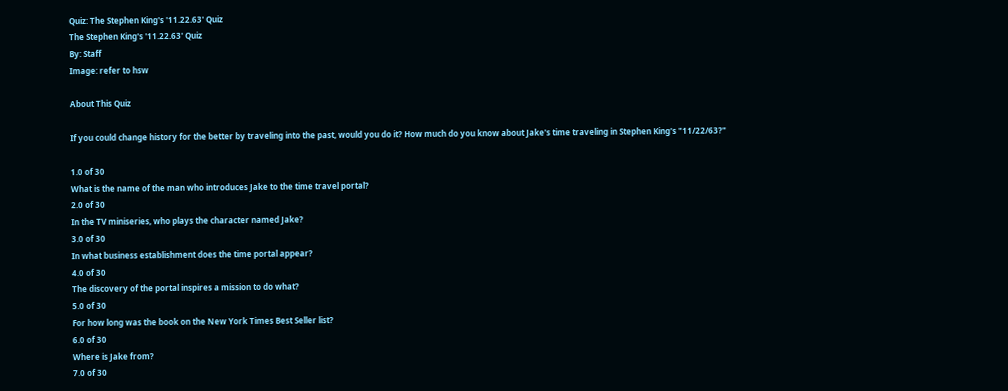Quiz: The Stephen King's '11.22.63' Quiz
The Stephen King's '11.22.63' Quiz
By: Staff
Image: refer to hsw

About This Quiz

If you could change history for the better by traveling into the past, would you do it? How much do you know about Jake's time traveling in Stephen King's "11/22/63?"

1.0 of 30
What is the name of the man who introduces Jake to the time travel portal?
2.0 of 30
In the TV miniseries, who plays the character named Jake?
3.0 of 30
In what business establishment does the time portal appear?
4.0 of 30
The discovery of the portal inspires a mission to do what?
5.0 of 30
For how long was the book on the New York Times Best Seller list?
6.0 of 30
Where is Jake from?
7.0 of 30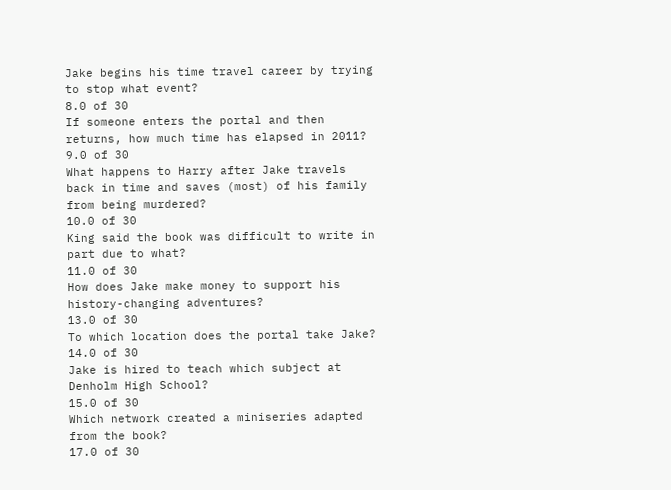Jake begins his time travel career by trying to stop what event?
8.0 of 30
If someone enters the portal and then returns, how much time has elapsed in 2011?
9.0 of 30
What happens to Harry after Jake travels back in time and saves (most) of his family from being murdered?
10.0 of 30
King said the book was difficult to write in part due to what?
11.0 of 30
How does Jake make money to support his history-changing adventures?
13.0 of 30
To which location does the portal take Jake?
14.0 of 30
Jake is hired to teach which subject at Denholm High School?
15.0 of 30
Which network created a miniseries adapted from the book?
17.0 of 30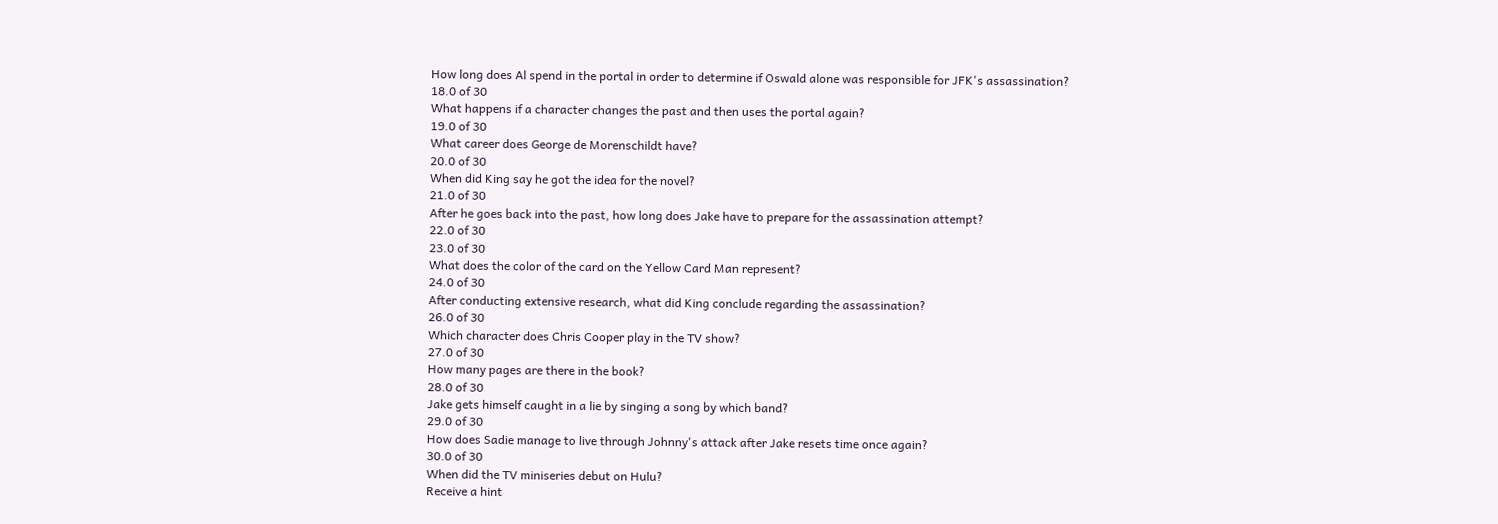How long does Al spend in the portal in order to determine if Oswald alone was responsible for JFK's assassination?
18.0 of 30
What happens if a character changes the past and then uses the portal again?
19.0 of 30
What career does George de Morenschildt have?
20.0 of 30
When did King say he got the idea for the novel?
21.0 of 30
After he goes back into the past, how long does Jake have to prepare for the assassination attempt?
22.0 of 30
23.0 of 30
What does the color of the card on the Yellow Card Man represent?
24.0 of 30
After conducting extensive research, what did King conclude regarding the assassination?
26.0 of 30
Which character does Chris Cooper play in the TV show?
27.0 of 30
How many pages are there in the book?
28.0 of 30
Jake gets himself caught in a lie by singing a song by which band?
29.0 of 30
How does Sadie manage to live through Johnny's attack after Jake resets time once again?
30.0 of 30
When did the TV miniseries debut on Hulu?
Receive a hint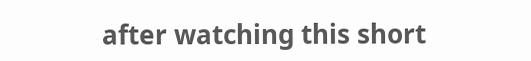after watching this short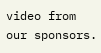video from our sponsors.